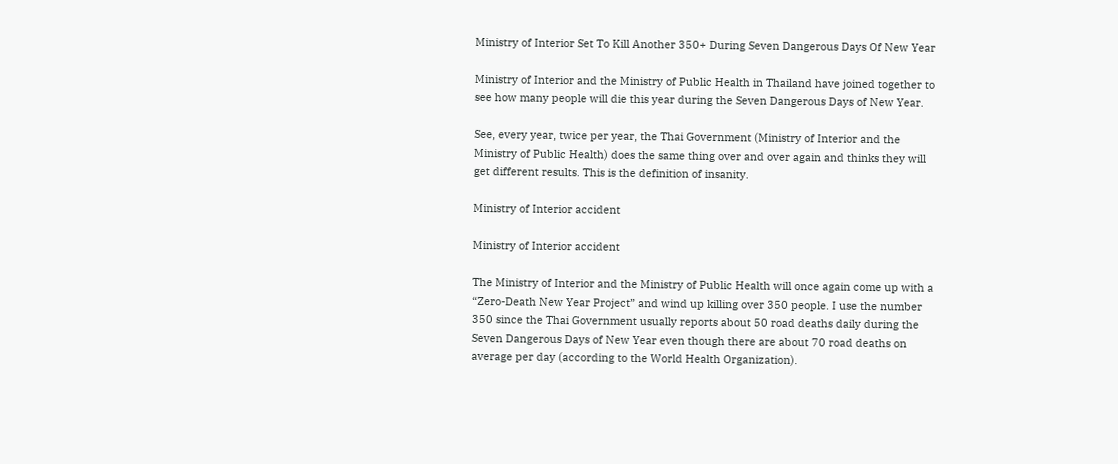Ministry of Interior Set To Kill Another 350+ During Seven Dangerous Days Of New Year

Ministry of Interior and the Ministry of Public Health in Thailand have joined together to see how many people will die this year during the Seven Dangerous Days of New Year.

See, every year, twice per year, the Thai Government (Ministry of Interior and the Ministry of Public Health) does the same thing over and over again and thinks they will get different results. This is the definition of insanity.

Ministry of Interior accident

Ministry of Interior accident

The Ministry of Interior and the Ministry of Public Health will once again come up with a “Zero-Death New Year Project” and wind up killing over 350 people. I use the number 350 since the Thai Government usually reports about 50 road deaths daily during the Seven Dangerous Days of New Year even though there are about 70 road deaths on average per day (according to the World Health Organization).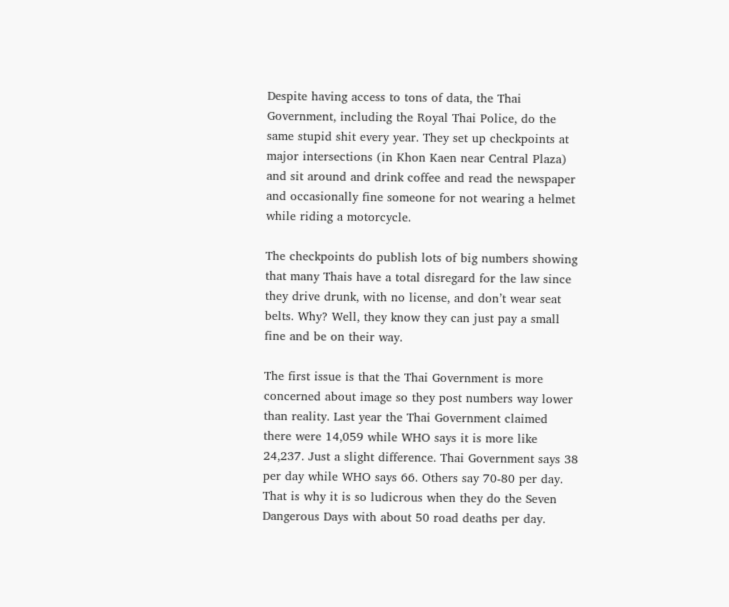Despite having access to tons of data, the Thai Government, including the Royal Thai Police, do the same stupid shit every year. They set up checkpoints at major intersections (in Khon Kaen near Central Plaza) and sit around and drink coffee and read the newspaper and occasionally fine someone for not wearing a helmet while riding a motorcycle.

The checkpoints do publish lots of big numbers showing that many Thais have a total disregard for the law since they drive drunk, with no license, and don’t wear seat belts. Why? Well, they know they can just pay a small fine and be on their way.

The first issue is that the Thai Government is more concerned about image so they post numbers way lower than reality. Last year the Thai Government claimed there were 14,059 while WHO says it is more like 24,237. Just a slight difference. Thai Government says 38 per day while WHO says 66. Others say 70-80 per day. That is why it is so ludicrous when they do the Seven Dangerous Days with about 50 road deaths per day.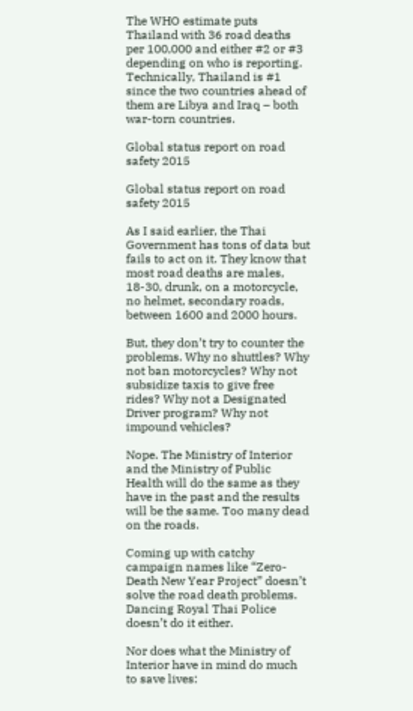The WHO estimate puts Thailand with 36 road deaths per 100,000 and either #2 or #3 depending on who is reporting. Technically, Thailand is #1 since the two countries ahead of them are Libya and Iraq – both war-torn countries.

Global status report on road safety 2015

Global status report on road safety 2015

As I said earlier, the Thai Government has tons of data but fails to act on it. They know that most road deaths are males, 18-30, drunk, on a motorcycle, no helmet, secondary roads, between 1600 and 2000 hours.

But, they don’t try to counter the problems. Why no shuttles? Why not ban motorcycles? Why not subsidize taxis to give free rides? Why not a Designated Driver program? Why not impound vehicles?

Nope. The Ministry of Interior and the Ministry of Public Health will do the same as they have in the past and the results will be the same. Too many dead on the roads.

Coming up with catchy campaign names like “Zero-Death New Year Project” doesn’t solve the road death problems. Dancing Royal Thai Police doesn’t do it either.

Nor does what the Ministry of Interior have in mind do much to save lives: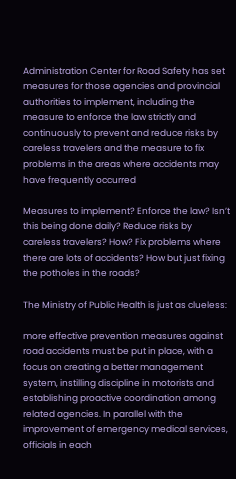Administration Center for Road Safety has set measures for those agencies and provincial authorities to implement, including the measure to enforce the law strictly and continuously to prevent and reduce risks by careless travelers and the measure to fix problems in the areas where accidents may have frequently occurred

Measures to implement? Enforce the law? Isn’t this being done daily? Reduce risks by careless travelers? How? Fix problems where there are lots of accidents? How but just fixing the potholes in the roads?

The Ministry of Public Health is just as clueless:

more effective prevention measures against road accidents must be put in place, with a focus on creating a better management system, instilling discipline in motorists and establishing proactive coordination among related agencies. In parallel with the improvement of emergency medical services, officials in each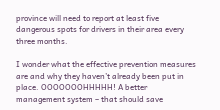province will need to report at least five dangerous spots for drivers in their area every three months.

I wonder what the effective prevention measures are and why they haven’t already been put in place. OOOOOOOHHHHH! A better management system – that should save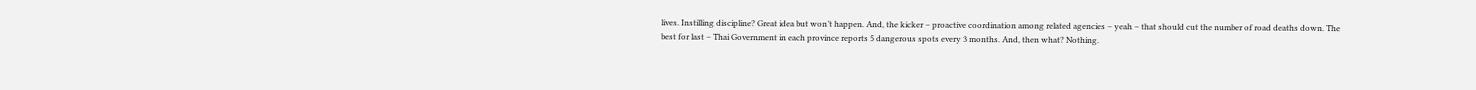lives. Instilling discipline? Great idea but won’t happen. And, the kicker – proactive coordination among related agencies – yeah – that should cut the number of road deaths down. The best for last – Thai Government in each province reports 5 dangerous spots every 3 months. And, then what? Nothing.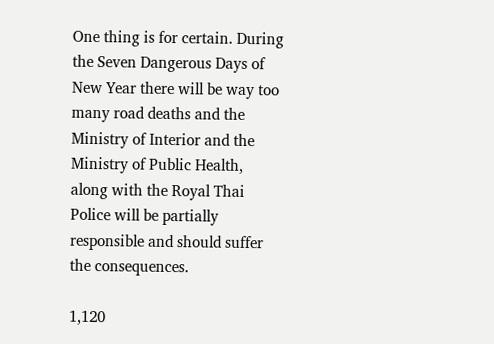One thing is for certain. During the Seven Dangerous Days of New Year there will be way too many road deaths and the Ministry of Interior and the Ministry of Public Health, along with the Royal Thai Police will be partially responsible and should suffer the consequences.

1,120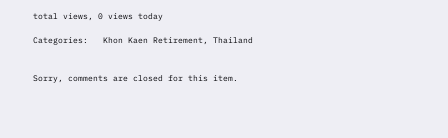total views, 0 views today

Categories:   Khon Kaen Retirement, Thailand


Sorry, comments are closed for this item.